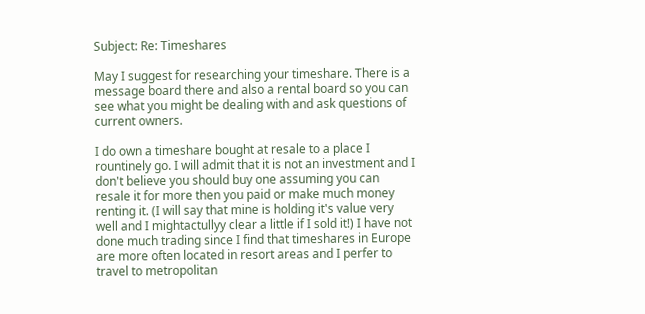Subject: Re: Timeshares

May I suggest for researching your timeshare. There is a message board there and also a rental board so you can see what you might be dealing with and ask questions of current owners.

I do own a timeshare bought at resale to a place I rountinely go. I will admit that it is not an investment and I don't believe you should buy one assuming you can resale it for more then you paid or make much money renting it. (I will say that mine is holding it's value very well and I mightactullyy clear a little if I sold it!) I have not done much trading since I find that timeshares in Europe are more often located in resort areas and I perfer to travel to metropolitan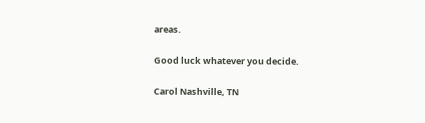areas.

Good luck whatever you decide.

Carol Nashville, TN